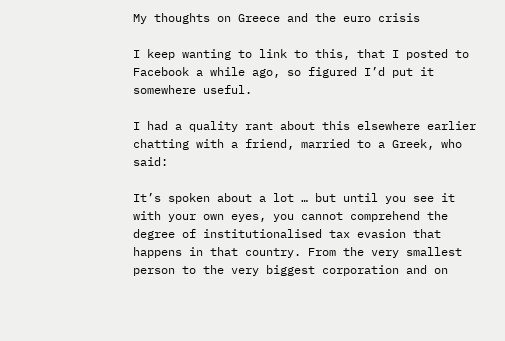My thoughts on Greece and the euro crisis

I keep wanting to link to this, that I posted to Facebook a while ago, so figured I’d put it somewhere useful.

I had a quality rant about this elsewhere earlier chatting with a friend, married to a Greek, who said:

It’s spoken about a lot … but until you see it with your own eyes, you cannot comprehend the degree of institutionalised tax evasion that happens in that country. From the very smallest person to the very biggest corporation and on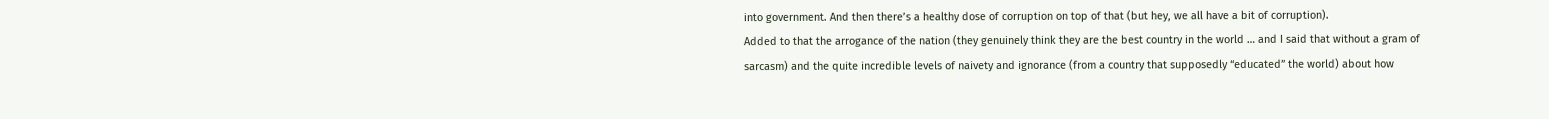into government. And then there’s a healthy dose of corruption on top of that (but hey, we all have a bit of corruption).
Added to that the arrogance of the nation (they genuinely think they are the best country in the world … and I said that without a gram of sarcasm) and the quite incredible levels of naivety and ignorance (from a country that supposedly “educated” the world) about how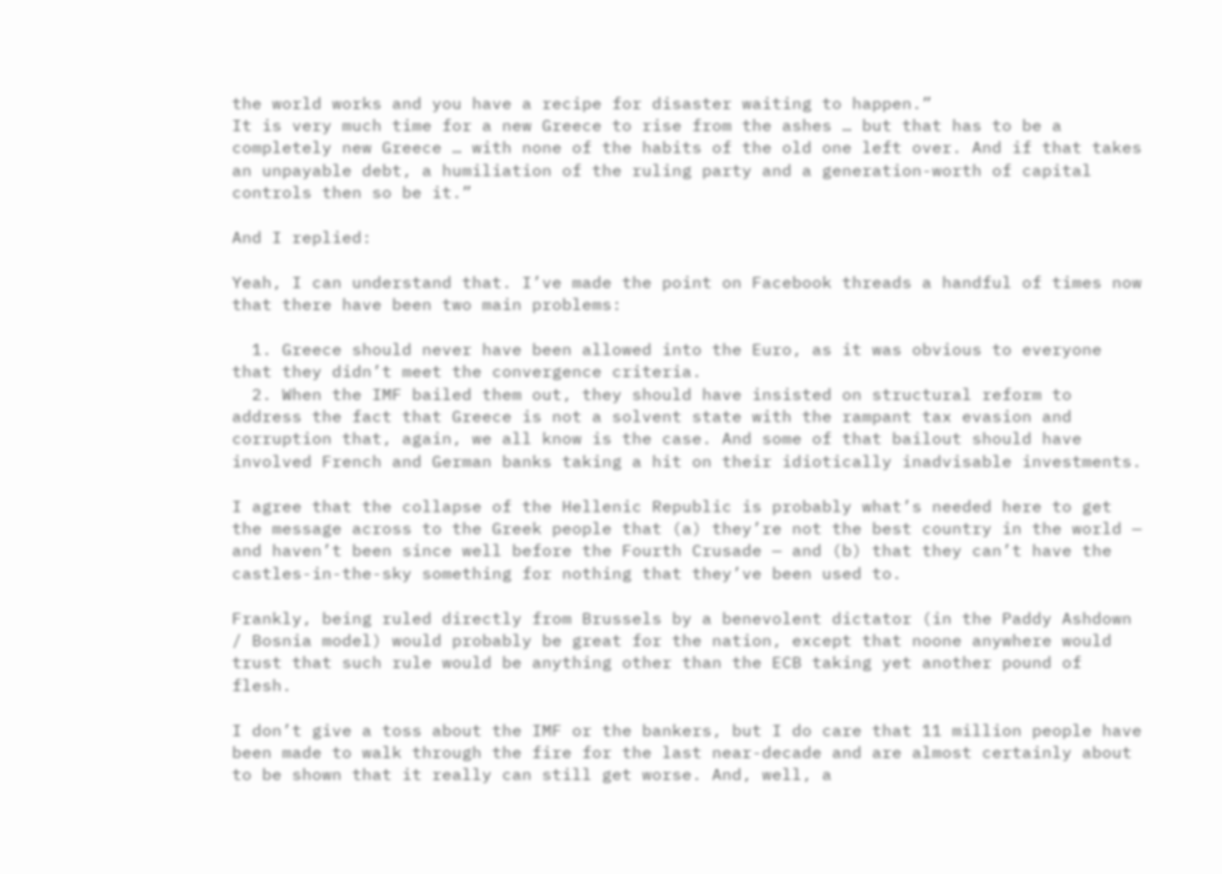the world works and you have a recipe for disaster waiting to happen.”
It is very much time for a new Greece to rise from the ashes … but that has to be a completely new Greece … with none of the habits of the old one left over. And if that takes an unpayable debt, a humiliation of the ruling party and a generation-worth of capital controls then so be it.”

And I replied:

Yeah, I can understand that. I’ve made the point on Facebook threads a handful of times now that there have been two main problems:

  1. Greece should never have been allowed into the Euro, as it was obvious to everyone that they didn’t meet the convergence criteria.
  2. When the IMF bailed them out, they should have insisted on structural reform to address the fact that Greece is not a solvent state with the rampant tax evasion and corruption that, again, we all know is the case. And some of that bailout should have involved French and German banks taking a hit on their idiotically inadvisable investments.

I agree that the collapse of the Hellenic Republic is probably what’s needed here to get the message across to the Greek people that (a) they’re not the best country in the world — and haven’t been since well before the Fourth Crusade — and (b) that they can’t have the castles-in-the-sky something for nothing that they’ve been used to.

Frankly, being ruled directly from Brussels by a benevolent dictator (in the Paddy Ashdown / Bosnia model) would probably be great for the nation, except that noone anywhere would trust that such rule would be anything other than the ECB taking yet another pound of flesh.

I don’t give a toss about the IMF or the bankers, but I do care that 11 million people have been made to walk through the fire for the last near-decade and are almost certainly about to be shown that it really can still get worse. And, well, a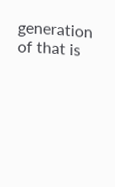generation of that is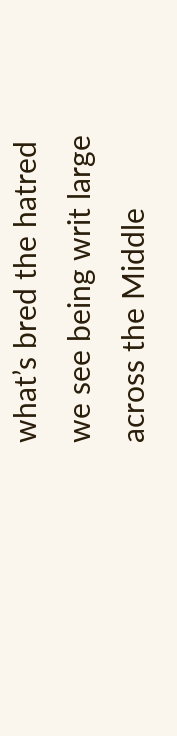what’s bred the hatred we see being writ large across the Middle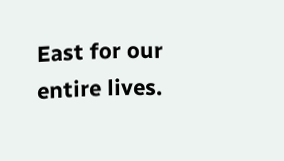East for our entire lives.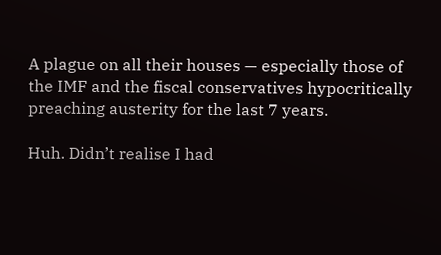A plague on all their houses — especially those of the IMF and the fiscal conservatives hypocritically preaching austerity for the last 7 years.

Huh. Didn’t realise I had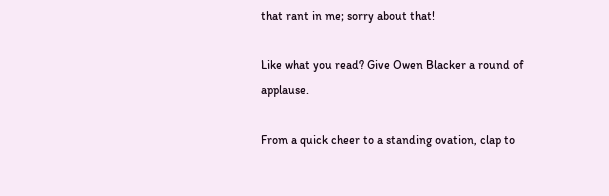that rant in me; sorry about that!

Like what you read? Give Owen Blacker a round of applause.

From a quick cheer to a standing ovation, clap to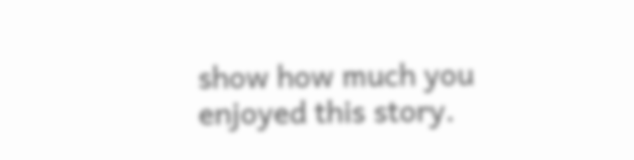show how much you enjoyed this story.